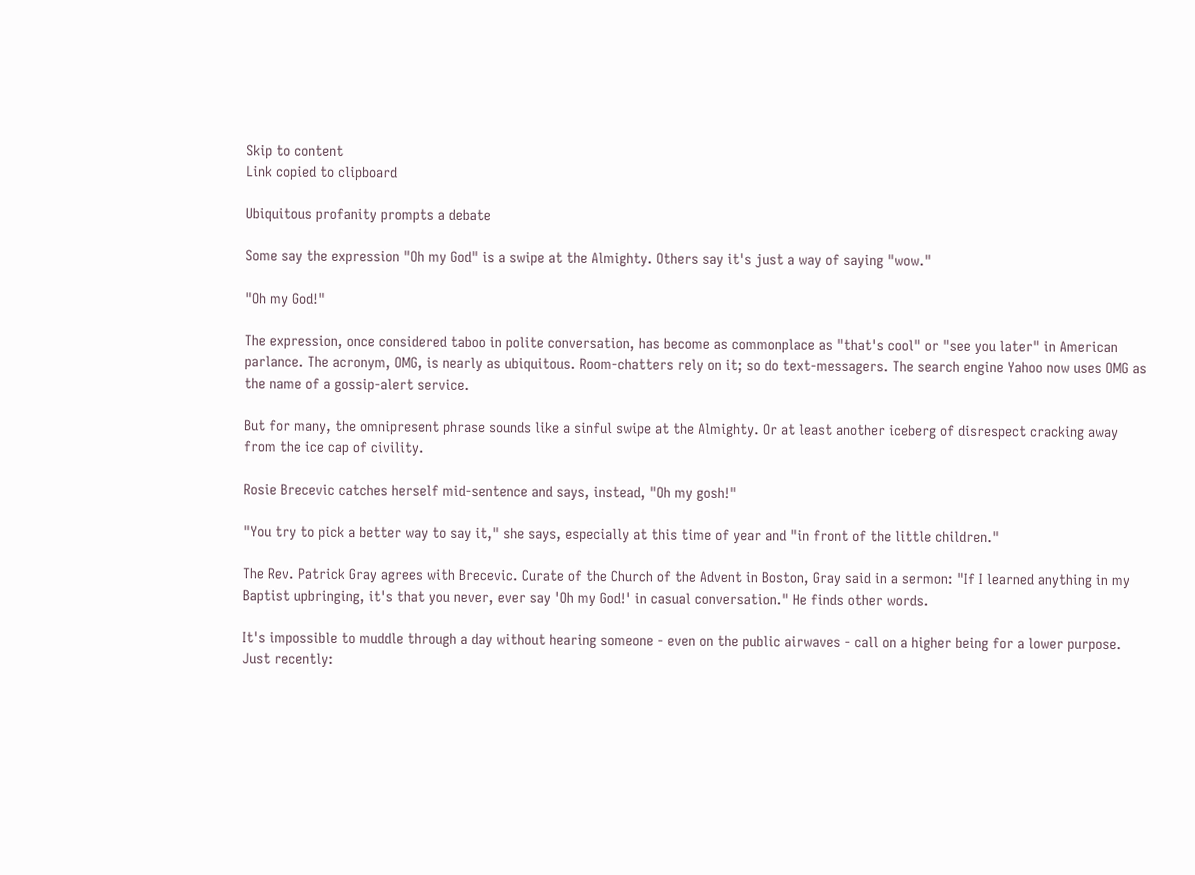Skip to content
Link copied to clipboard

Ubiquitous profanity prompts a debate

Some say the expression "Oh my God" is a swipe at the Almighty. Others say it's just a way of saying "wow."

"Oh my God!"

The expression, once considered taboo in polite conversation, has become as commonplace as "that's cool" or "see you later" in American parlance. The acronym, OMG, is nearly as ubiquitous. Room-chatters rely on it; so do text-messagers. The search engine Yahoo now uses OMG as the name of a gossip-alert service.

But for many, the omnipresent phrase sounds like a sinful swipe at the Almighty. Or at least another iceberg of disrespect cracking away from the ice cap of civility.

Rosie Brecevic catches herself mid-sentence and says, instead, "Oh my gosh!"

"You try to pick a better way to say it," she says, especially at this time of year and "in front of the little children."

The Rev. Patrick Gray agrees with Brecevic. Curate of the Church of the Advent in Boston, Gray said in a sermon: "If I learned anything in my Baptist upbringing, it's that you never, ever say 'Oh my God!' in casual conversation." He finds other words.

It's impossible to muddle through a day without hearing someone - even on the public airwaves - call on a higher being for a lower purpose. Just recently: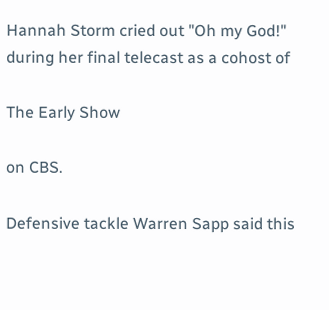Hannah Storm cried out "Oh my God!" during her final telecast as a cohost of

The Early Show

on CBS.

Defensive tackle Warren Sapp said this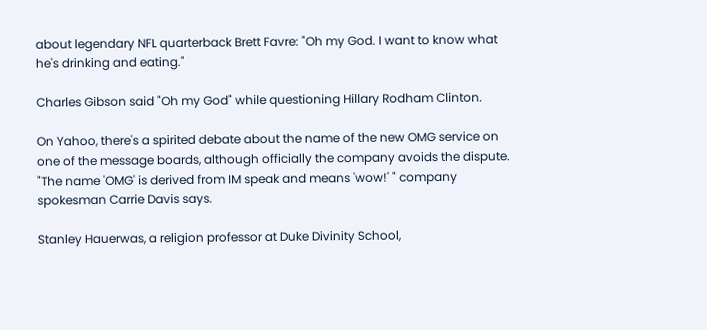about legendary NFL quarterback Brett Favre: "Oh my God. I want to know what he's drinking and eating."

Charles Gibson said "Oh my God" while questioning Hillary Rodham Clinton.

On Yahoo, there's a spirited debate about the name of the new OMG service on one of the message boards, although officially the company avoids the dispute. "The name 'OMG' is derived from IM speak and means 'wow!' " company spokesman Carrie Davis says.

Stanley Hauerwas, a religion professor at Duke Divinity School,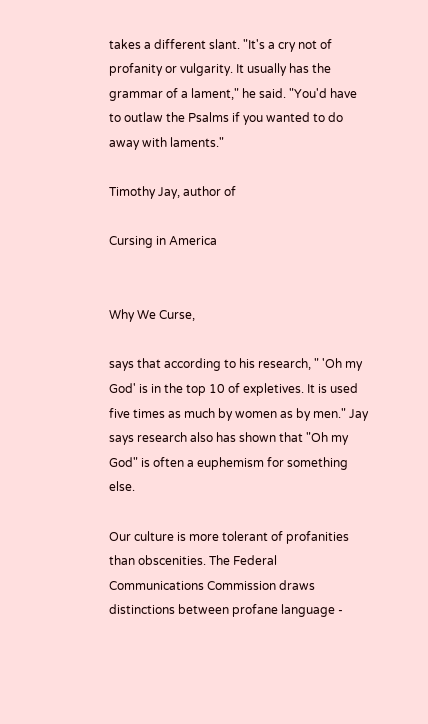takes a different slant. "It's a cry not of profanity or vulgarity. It usually has the grammar of a lament," he said. "You'd have to outlaw the Psalms if you wanted to do away with laments."

Timothy Jay, author of

Cursing in America


Why We Curse,

says that according to his research, " 'Oh my God' is in the top 10 of expletives. It is used five times as much by women as by men." Jay says research also has shown that "Oh my God" is often a euphemism for something else.

Our culture is more tolerant of profanities than obscenities. The Federal Communications Commission draws distinctions between profane language -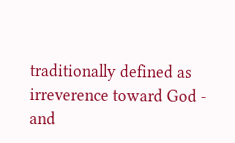traditionally defined as irreverence toward God - and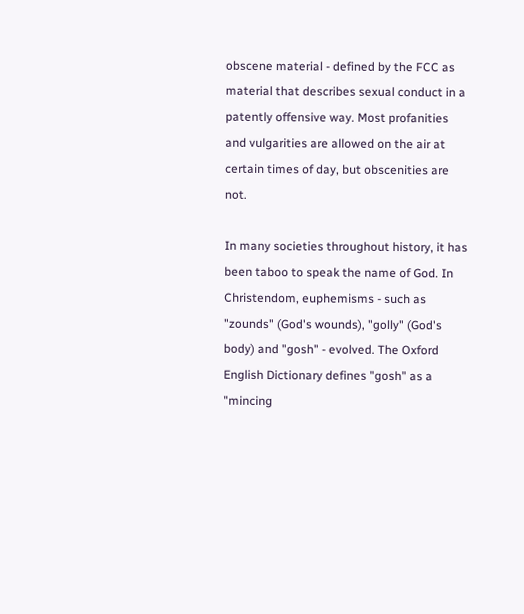obscene material - defined by the FCC as material that describes sexual conduct in a patently offensive way. Most profanities and vulgarities are allowed on the air at certain times of day, but obscenities are not.

In many societies throughout history, it has been taboo to speak the name of God. In Christendom, euphemisms - such as "zounds" (God's wounds), "golly" (God's body) and "gosh" - evolved. The Oxford English Dictionary defines "gosh" as a "mincing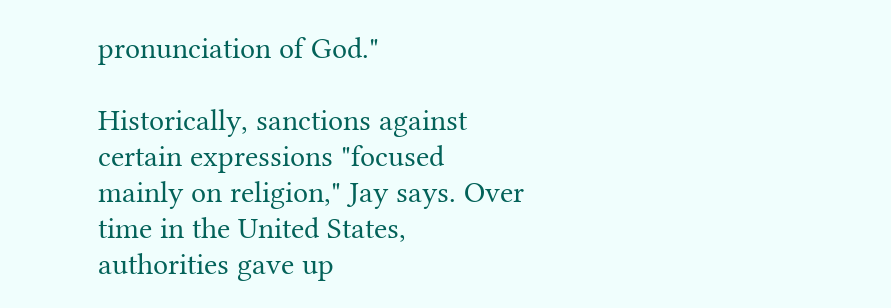pronunciation of God."

Historically, sanctions against certain expressions "focused mainly on religion," Jay says. Over time in the United States, authorities gave up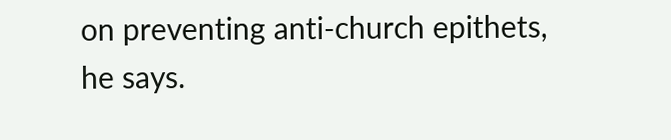on preventing anti-church epithets, he says.